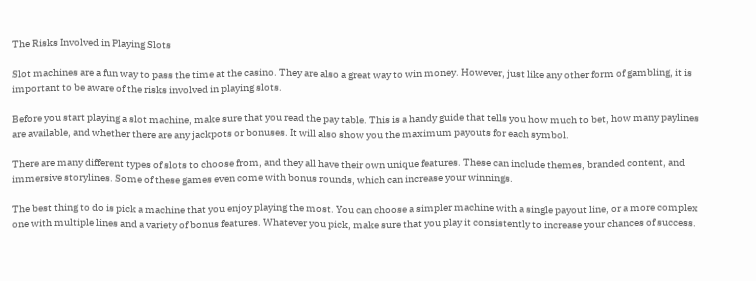The Risks Involved in Playing Slots

Slot machines are a fun way to pass the time at the casino. They are also a great way to win money. However, just like any other form of gambling, it is important to be aware of the risks involved in playing slots.

Before you start playing a slot machine, make sure that you read the pay table. This is a handy guide that tells you how much to bet, how many paylines are available, and whether there are any jackpots or bonuses. It will also show you the maximum payouts for each symbol.

There are many different types of slots to choose from, and they all have their own unique features. These can include themes, branded content, and immersive storylines. Some of these games even come with bonus rounds, which can increase your winnings.

The best thing to do is pick a machine that you enjoy playing the most. You can choose a simpler machine with a single payout line, or a more complex one with multiple lines and a variety of bonus features. Whatever you pick, make sure that you play it consistently to increase your chances of success.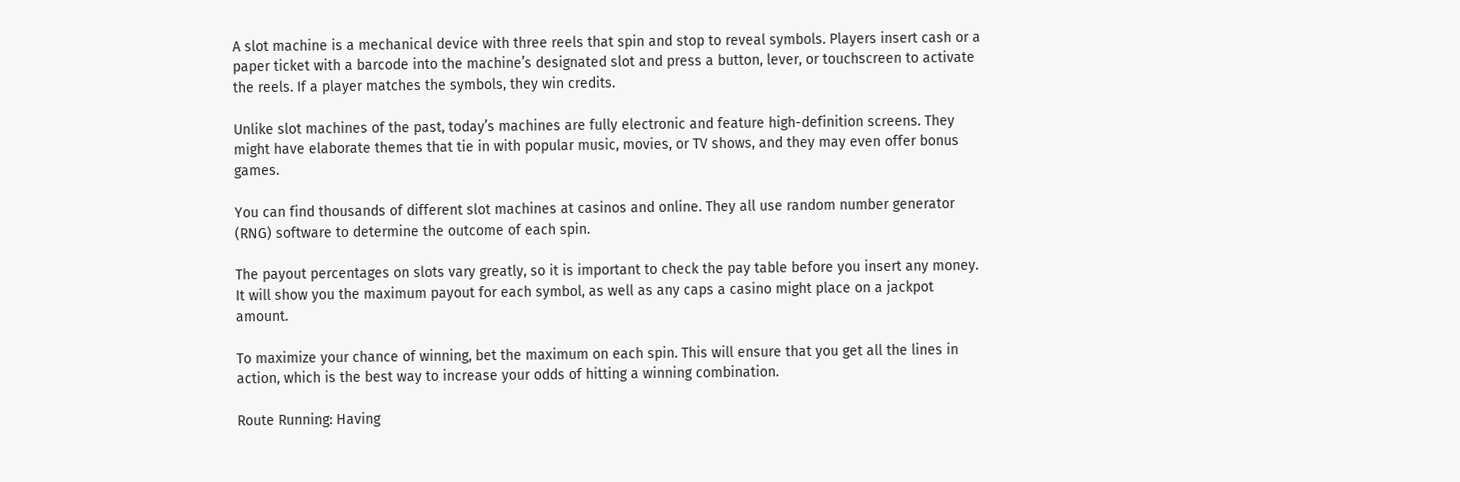A slot machine is a mechanical device with three reels that spin and stop to reveal symbols. Players insert cash or a paper ticket with a barcode into the machine’s designated slot and press a button, lever, or touchscreen to activate the reels. If a player matches the symbols, they win credits.

Unlike slot machines of the past, today’s machines are fully electronic and feature high-definition screens. They might have elaborate themes that tie in with popular music, movies, or TV shows, and they may even offer bonus games.

You can find thousands of different slot machines at casinos and online. They all use random number generator (RNG) software to determine the outcome of each spin.

The payout percentages on slots vary greatly, so it is important to check the pay table before you insert any money. It will show you the maximum payout for each symbol, as well as any caps a casino might place on a jackpot amount.

To maximize your chance of winning, bet the maximum on each spin. This will ensure that you get all the lines in action, which is the best way to increase your odds of hitting a winning combination.

Route Running: Having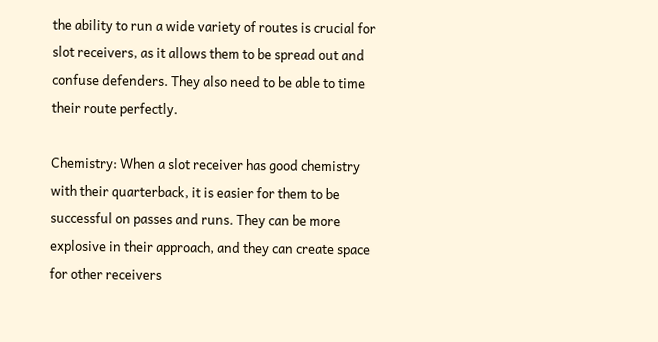the ability to run a wide variety of routes is crucial for slot receivers, as it allows them to be spread out and confuse defenders. They also need to be able to time their route perfectly.

Chemistry: When a slot receiver has good chemistry with their quarterback, it is easier for them to be successful on passes and runs. They can be more explosive in their approach, and they can create space for other receivers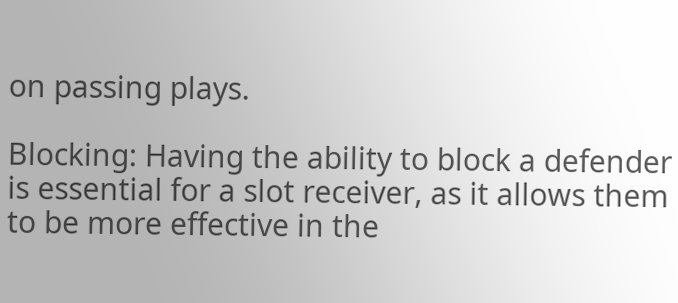on passing plays.

Blocking: Having the ability to block a defender is essential for a slot receiver, as it allows them to be more effective in the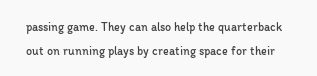passing game. They can also help the quarterback out on running plays by creating space for their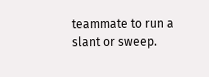teammate to run a slant or sweep.